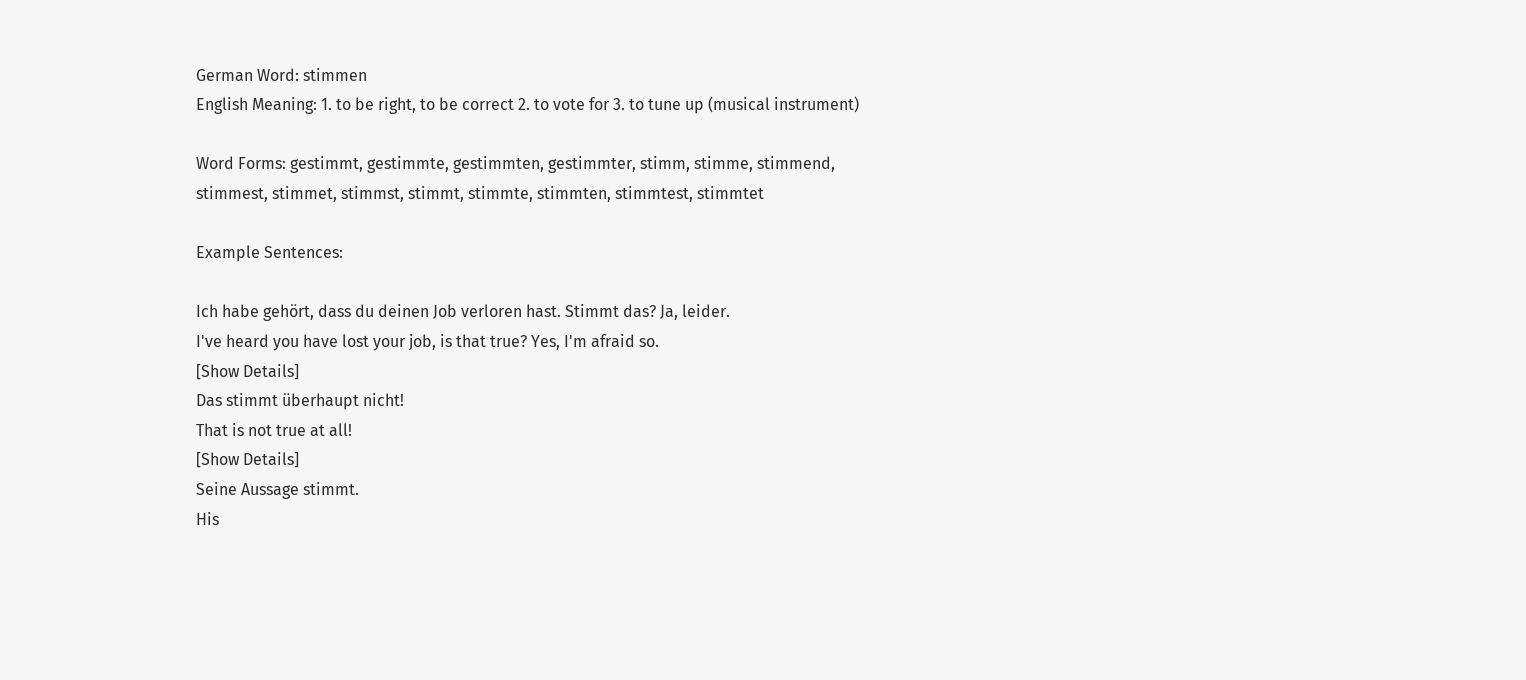German Word: stimmen
English Meaning: 1. to be right, to be correct 2. to vote for 3. to tune up (musical instrument)

Word Forms: gestimmt, gestimmte, gestimmten, gestimmter, stimm, stimme, stimmend, stimmest, stimmet, stimmst, stimmt, stimmte, stimmten, stimmtest, stimmtet

Example Sentences:

Ich habe gehört, dass du deinen Job verloren hast. Stimmt das? Ja, leider.
I've heard you have lost your job, is that true? Yes, I'm afraid so.
[Show Details]
Das stimmt überhaupt nicht!
That is not true at all!
[Show Details]
Seine Aussage stimmt.
His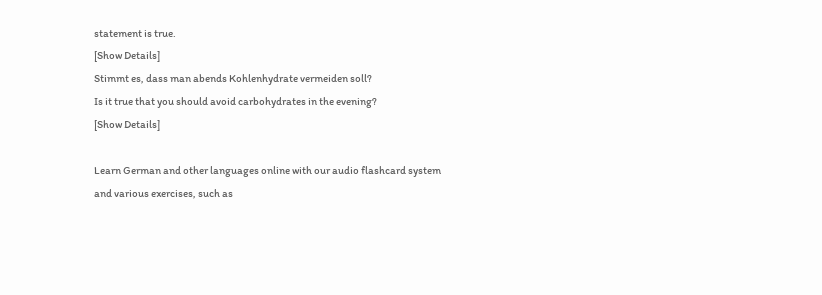statement is true.
[Show Details]
Stimmt es, dass man abends Kohlenhydrate vermeiden soll?
Is it true that you should avoid carbohydrates in the evening?
[Show Details]

Learn German and other languages online with our audio flashcard system and various exercises, such as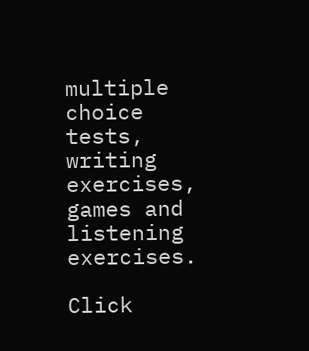multiple choice tests, writing exercises, games and listening exercises.

Click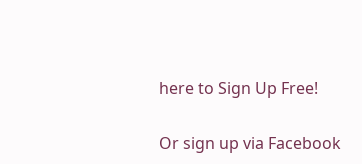here to Sign Up Free!

Or sign up via Facebook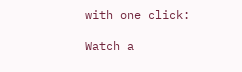with one click:

Watch a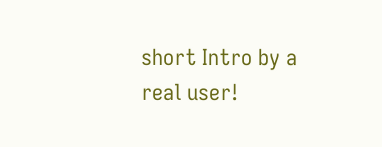short Intro by a real user!